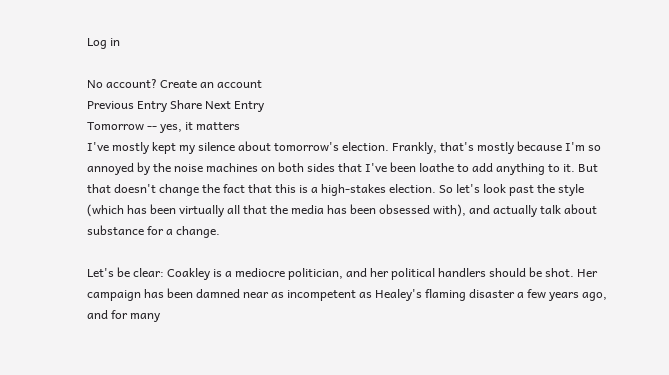Log in

No account? Create an account
Previous Entry Share Next Entry
Tomorrow -- yes, it matters
I've mostly kept my silence about tomorrow's election. Frankly, that's mostly because I'm so annoyed by the noise machines on both sides that I've been loathe to add anything to it. But that doesn't change the fact that this is a high-stakes election. So let's look past the style (which has been virtually all that the media has been obsessed with), and actually talk about substance for a change.

Let's be clear: Coakley is a mediocre politician, and her political handlers should be shot. Her campaign has been damned near as incompetent as Healey's flaming disaster a few years ago, and for many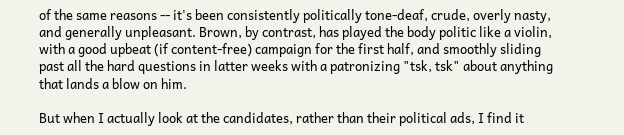of the same reasons -- it's been consistently politically tone-deaf, crude, overly nasty, and generally unpleasant. Brown, by contrast, has played the body politic like a violin, with a good upbeat (if content-free) campaign for the first half, and smoothly sliding past all the hard questions in latter weeks with a patronizing "tsk, tsk" about anything that lands a blow on him.

But when I actually look at the candidates, rather than their political ads, I find it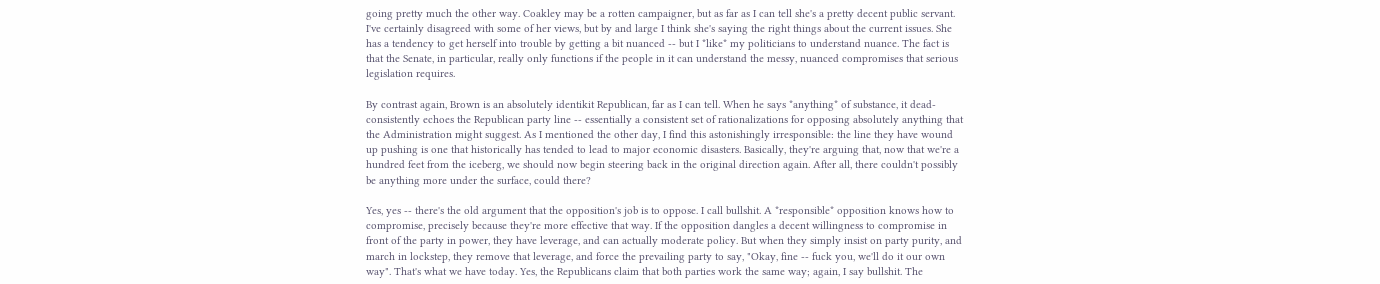going pretty much the other way. Coakley may be a rotten campaigner, but as far as I can tell she's a pretty decent public servant. I've certainly disagreed with some of her views, but by and large I think she's saying the right things about the current issues. She has a tendency to get herself into trouble by getting a bit nuanced -- but I *like* my politicians to understand nuance. The fact is that the Senate, in particular, really only functions if the people in it can understand the messy, nuanced compromises that serious legislation requires.

By contrast again, Brown is an absolutely identikit Republican, far as I can tell. When he says *anything* of substance, it dead-consistently echoes the Republican party line -- essentially a consistent set of rationalizations for opposing absolutely anything that the Administration might suggest. As I mentioned the other day, I find this astonishingly irresponsible: the line they have wound up pushing is one that historically has tended to lead to major economic disasters. Basically, they're arguing that, now that we're a hundred feet from the iceberg, we should now begin steering back in the original direction again. After all, there couldn't possibly be anything more under the surface, could there?

Yes, yes -- there's the old argument that the opposition's job is to oppose. I call bullshit. A *responsible* opposition knows how to compromise, precisely because they're more effective that way. If the opposition dangles a decent willingness to compromise in front of the party in power, they have leverage, and can actually moderate policy. But when they simply insist on party purity, and march in lockstep, they remove that leverage, and force the prevailing party to say, "Okay, fine -- fuck you, we'll do it our own way". That's what we have today. Yes, the Republicans claim that both parties work the same way; again, I say bullshit. The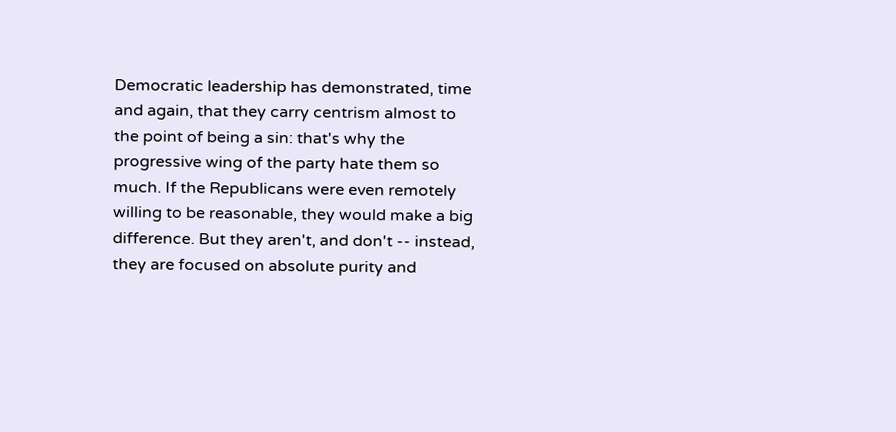Democratic leadership has demonstrated, time and again, that they carry centrism almost to the point of being a sin: that's why the progressive wing of the party hate them so much. If the Republicans were even remotely willing to be reasonable, they would make a big difference. But they aren't, and don't -- instead, they are focused on absolute purity and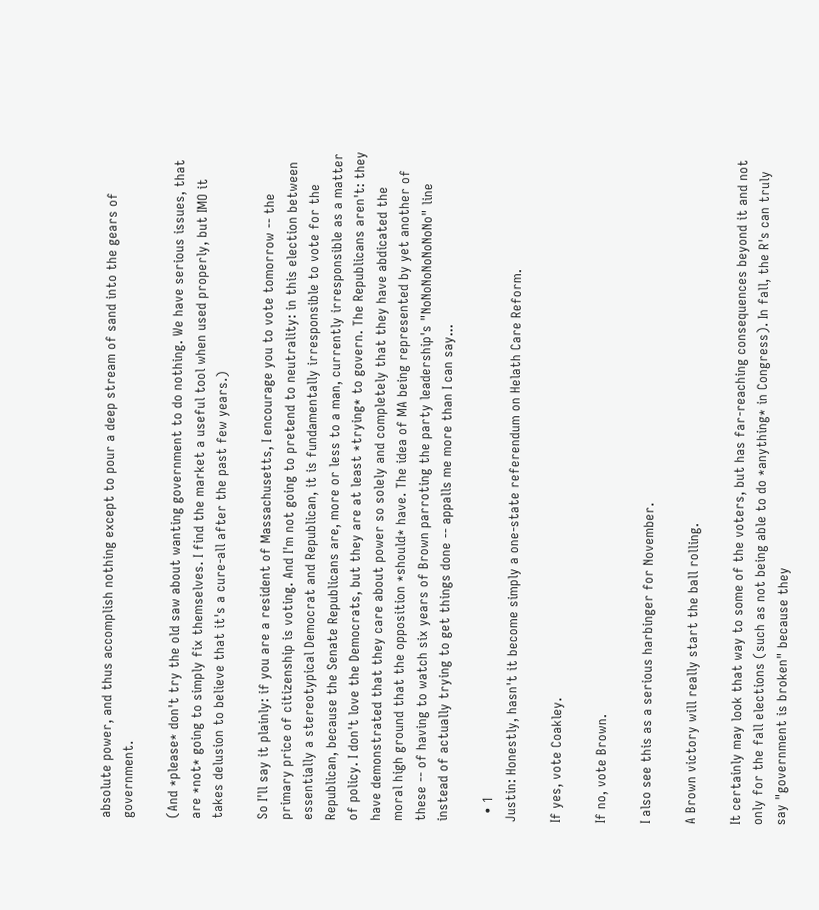absolute power, and thus accomplish nothing except to pour a deep stream of sand into the gears of government.

(And *please* don't try the old saw about wanting government to do nothing. We have serious issues, that are *not* going to simply fix themselves. I find the market a useful tool when used properly, but IMO it takes delusion to believe that it's a cure-all after the past few years.)

So I'll say it plainly: if you are a resident of Massachusetts, I encourage you to vote tomorrow -- the primary price of citizenship is voting. And I'm not going to pretend to neutrality: in this election between essentially a stereotypical Democrat and Republican, it is fundamentally irresponsible to vote for the Republican, because the Senate Republicans are, more or less to a man, currently irresponsible as a matter of policy. I don't love the Democrats, but they are at least *trying* to govern. The Republicans aren't: they have demonstrated that they care about power so solely and completely that they have abdicated the moral high ground that the opposition *should* have. The idea of MA being represented by yet another of these -- of having to watch six years of Brown parroting the party leadership's "NoNoNoNoNoNoNo" line instead of actually trying to get things done -- appalls me more than I can say...

  • 1
Justin: Honestly, hasn't it become simply a one-state referendum on Helath Care Reform.

If yes, vote Coakley.

If no, vote Brown.

I also see this as a serious harbinger for November.

A Brown victory will really start the ball rolling.

It certainly may look that way to some of the voters, but has far-reaching consequences beyond it and not only for the fall elections (such as not being able to do *anything* in Congress). In fall, the R's can truly say "government is broken" because they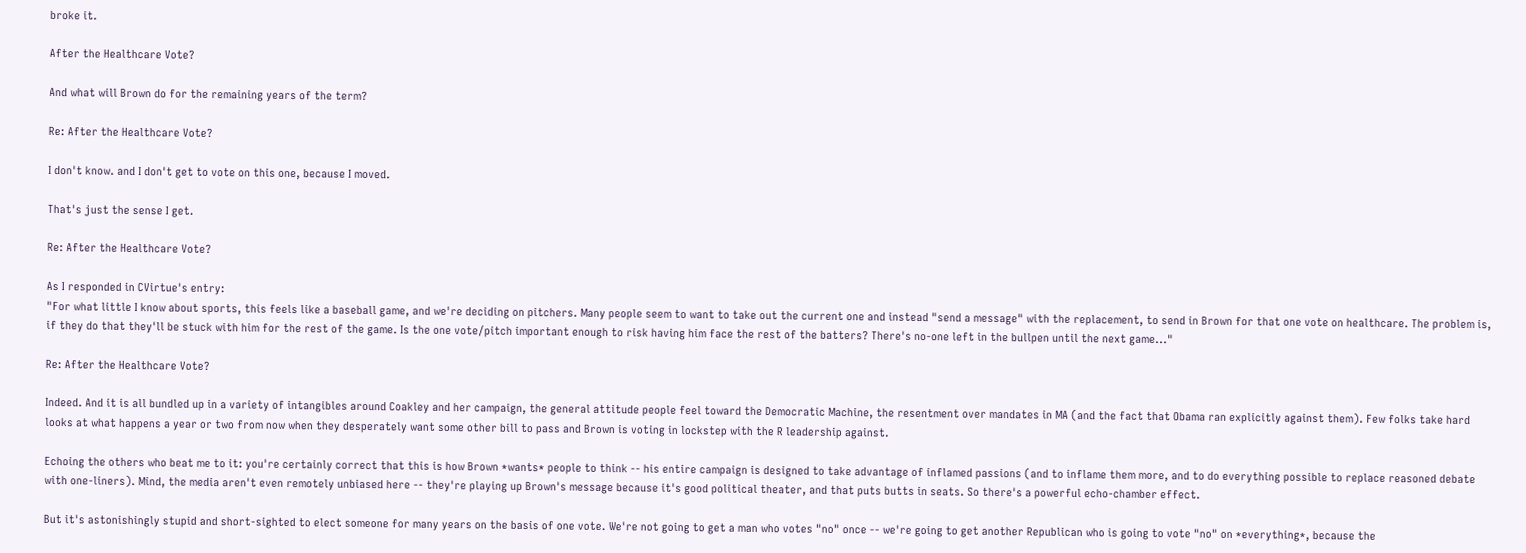broke it.

After the Healthcare Vote?

And what will Brown do for the remaining years of the term?

Re: After the Healthcare Vote?

I don't know. and I don't get to vote on this one, because I moved.

That's just the sense I get.

Re: After the Healthcare Vote?

As I responded in CVirtue's entry:
"For what little I know about sports, this feels like a baseball game, and we're deciding on pitchers. Many people seem to want to take out the current one and instead "send a message" with the replacement, to send in Brown for that one vote on healthcare. The problem is, if they do that they'll be stuck with him for the rest of the game. Is the one vote/pitch important enough to risk having him face the rest of the batters? There's no-one left in the bullpen until the next game..."

Re: After the Healthcare Vote?

Indeed. And it is all bundled up in a variety of intangibles around Coakley and her campaign, the general attitude people feel toward the Democratic Machine, the resentment over mandates in MA (and the fact that Obama ran explicitly against them). Few folks take hard looks at what happens a year or two from now when they desperately want some other bill to pass and Brown is voting in lockstep with the R leadership against.

Echoing the others who beat me to it: you're certainly correct that this is how Brown *wants* people to think -- his entire campaign is designed to take advantage of inflamed passions (and to inflame them more, and to do everything possible to replace reasoned debate with one-liners). Mind, the media aren't even remotely unbiased here -- they're playing up Brown's message because it's good political theater, and that puts butts in seats. So there's a powerful echo-chamber effect.

But it's astonishingly stupid and short-sighted to elect someone for many years on the basis of one vote. We're not going to get a man who votes "no" once -- we're going to get another Republican who is going to vote "no" on *everything*, because the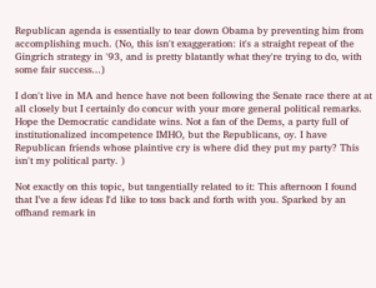Republican agenda is essentially to tear down Obama by preventing him from accomplishing much. (No, this isn't exaggeration: it's a straight repeat of the Gingrich strategy in '93, and is pretty blatantly what they're trying to do, with some fair success...)

I don't live in MA and hence have not been following the Senate race there at at all closely but I certainly do concur with your more general political remarks. Hope the Democratic candidate wins. Not a fan of the Dems, a party full of institutionalized incompetence IMHO, but the Republicans, oy. I have Republican friends whose plaintive cry is where did they put my party? This isn't my political party. )

Not exactly on this topic, but tangentially related to it: This afternoon I found that I’ve a few ideas I'd like to toss back and forth with you. Sparked by an offhand remark in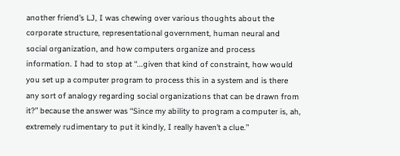another friend’s LJ, I was chewing over various thoughts about the corporate structure, representational government, human neural and social organization, and how computers organize and process information. I had to stop at “...given that kind of constraint, how would you set up a computer program to process this in a system and is there any sort of analogy regarding social organizations that can be drawn from it?” because the answer was “Since my ability to program a computer is, ah, extremely rudimentary to put it kindly, I really haven’t a clue.”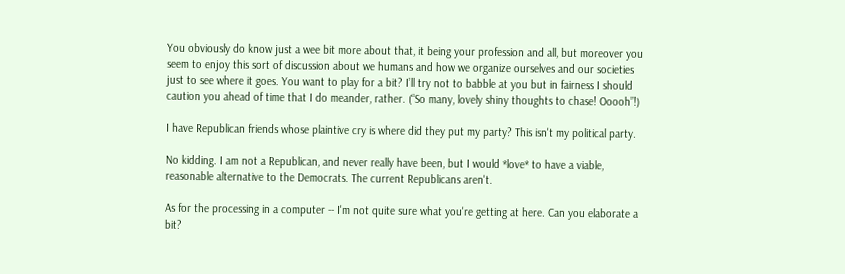You obviously do know just a wee bit more about that, it being your profession and all, but moreover you seem to enjoy this sort of discussion about we humans and how we organize ourselves and our societies just to see where it goes. You want to play for a bit? I’ll try not to babble at you but in fairness I should caution you ahead of time that I do meander, rather. (“So many, lovely shiny thoughts to chase! Ooooh”!)

I have Republican friends whose plaintive cry is where did they put my party? This isn't my political party.

No kidding. I am not a Republican, and never really have been, but I would *love* to have a viable, reasonable alternative to the Democrats. The current Republicans aren't.

As for the processing in a computer -- I'm not quite sure what you're getting at here. Can you elaborate a bit?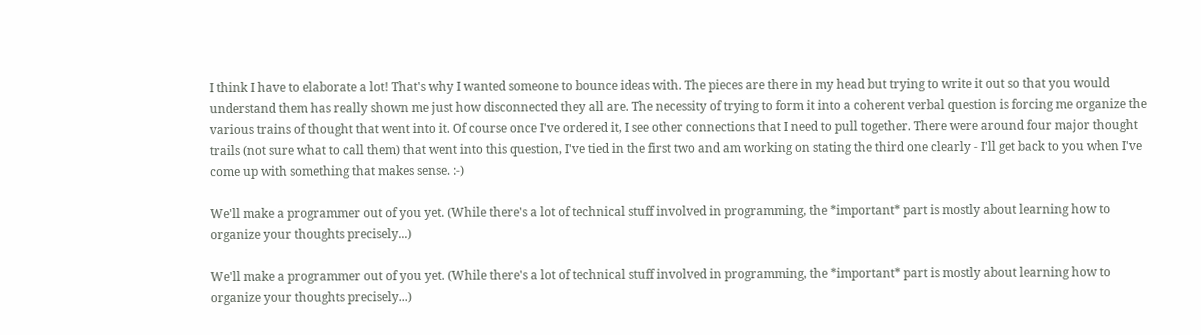I think I have to elaborate a lot! That's why I wanted someone to bounce ideas with. The pieces are there in my head but trying to write it out so that you would understand them has really shown me just how disconnected they all are. The necessity of trying to form it into a coherent verbal question is forcing me organize the various trains of thought that went into it. Of course once I've ordered it, I see other connections that I need to pull together. There were around four major thought trails (not sure what to call them) that went into this question, I've tied in the first two and am working on stating the third one clearly - I'll get back to you when I've come up with something that makes sense. :-)

We'll make a programmer out of you yet. (While there's a lot of technical stuff involved in programming, the *important* part is mostly about learning how to organize your thoughts precisely...)

We'll make a programmer out of you yet. (While there's a lot of technical stuff involved in programming, the *important* part is mostly about learning how to organize your thoughts precisely...)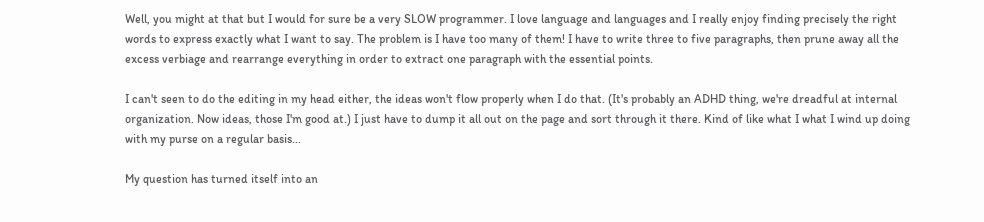Well, you might at that but I would for sure be a very SLOW programmer. I love language and languages and I really enjoy finding precisely the right words to express exactly what I want to say. The problem is I have too many of them! I have to write three to five paragraphs, then prune away all the excess verbiage and rearrange everything in order to extract one paragraph with the essential points.

I can't seen to do the editing in my head either, the ideas won't flow properly when I do that. (It's probably an ADHD thing, we're dreadful at internal organization. Now ideas, those I'm good at.) I just have to dump it all out on the page and sort through it there. Kind of like what I what I wind up doing with my purse on a regular basis...

My question has turned itself into an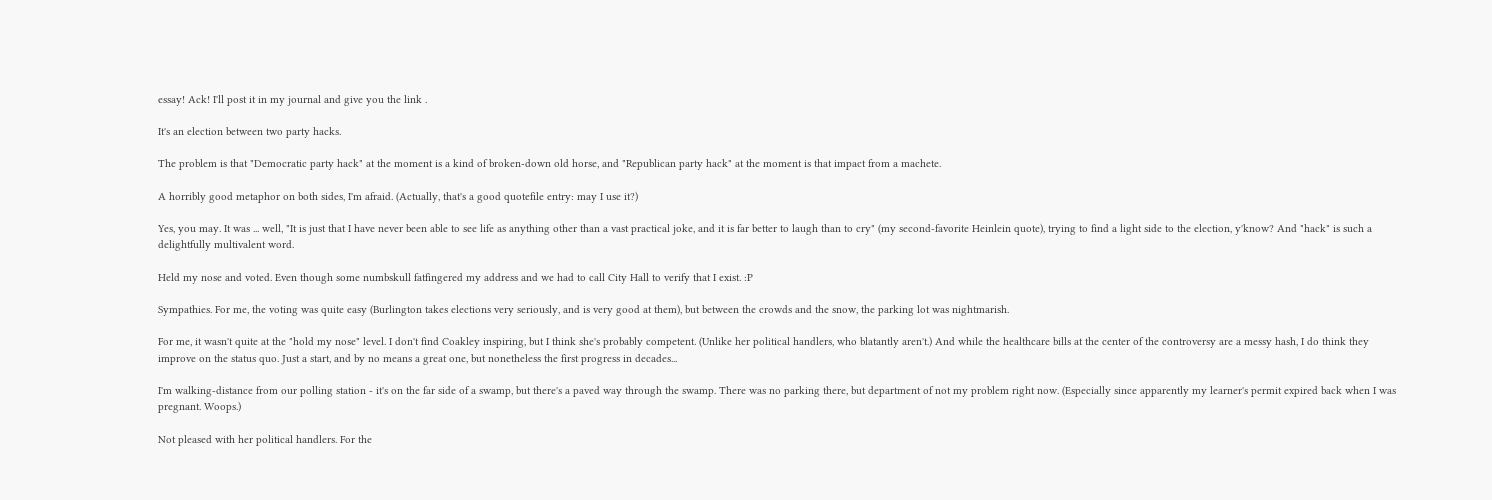essay! Ack! I'll post it in my journal and give you the link .

It's an election between two party hacks.

The problem is that "Democratic party hack" at the moment is a kind of broken-down old horse, and "Republican party hack" at the moment is that impact from a machete.

A horribly good metaphor on both sides, I'm afraid. (Actually, that's a good quotefile entry: may I use it?)

Yes, you may. It was ... well, "It is just that I have never been able to see life as anything other than a vast practical joke, and it is far better to laugh than to cry" (my second-favorite Heinlein quote), trying to find a light side to the election, y'know? And "hack" is such a delightfully multivalent word.

Held my nose and voted. Even though some numbskull fatfingered my address and we had to call City Hall to verify that I exist. :P

Sympathies. For me, the voting was quite easy (Burlington takes elections very seriously, and is very good at them), but between the crowds and the snow, the parking lot was nightmarish.

For me, it wasn't quite at the "hold my nose" level. I don't find Coakley inspiring, but I think she's probably competent. (Unlike her political handlers, who blatantly aren't.) And while the healthcare bills at the center of the controversy are a messy hash, I do think they improve on the status quo. Just a start, and by no means a great one, but nonetheless the first progress in decades...

I'm walking-distance from our polling station - it's on the far side of a swamp, but there's a paved way through the swamp. There was no parking there, but department of not my problem right now. (Especially since apparently my learner's permit expired back when I was pregnant. Woops.)

Not pleased with her political handlers. For the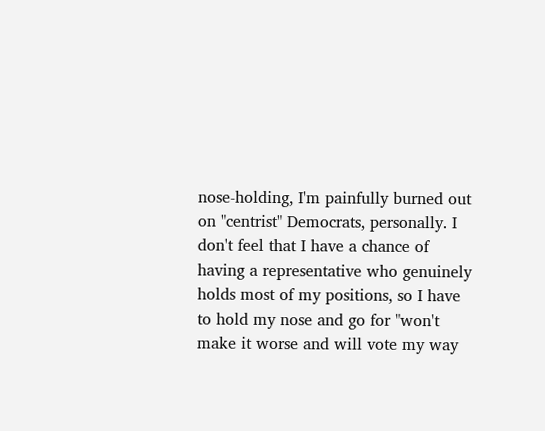nose-holding, I'm painfully burned out on "centrist" Democrats, personally. I don't feel that I have a chance of having a representative who genuinely holds most of my positions, so I have to hold my nose and go for "won't make it worse and will vote my way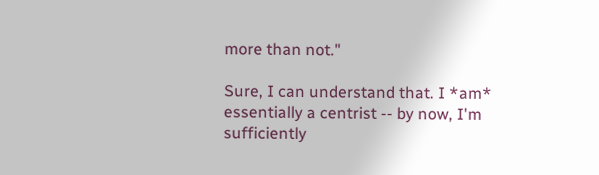more than not."

Sure, I can understand that. I *am* essentially a centrist -- by now, I'm sufficiently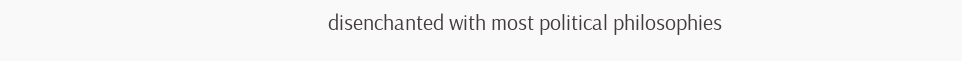disenchanted with most political philosophies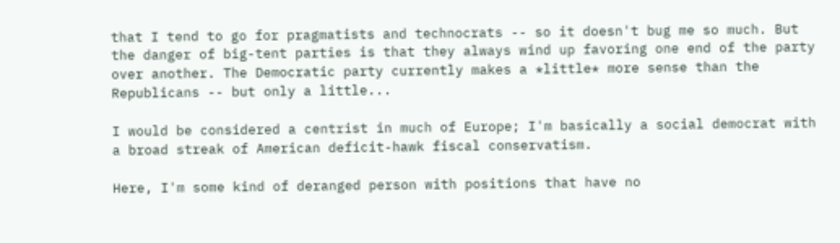that I tend to go for pragmatists and technocrats -- so it doesn't bug me so much. But the danger of big-tent parties is that they always wind up favoring one end of the party over another. The Democratic party currently makes a *little* more sense than the Republicans -- but only a little...

I would be considered a centrist in much of Europe; I'm basically a social democrat with a broad streak of American deficit-hawk fiscal conservatism.

Here, I'm some kind of deranged person with positions that have no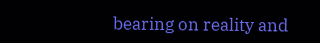bearing on reality and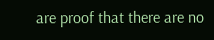are proof that there are no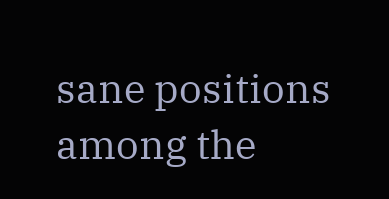sane positions among the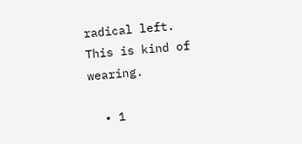radical left. This is kind of wearing.

  • 1